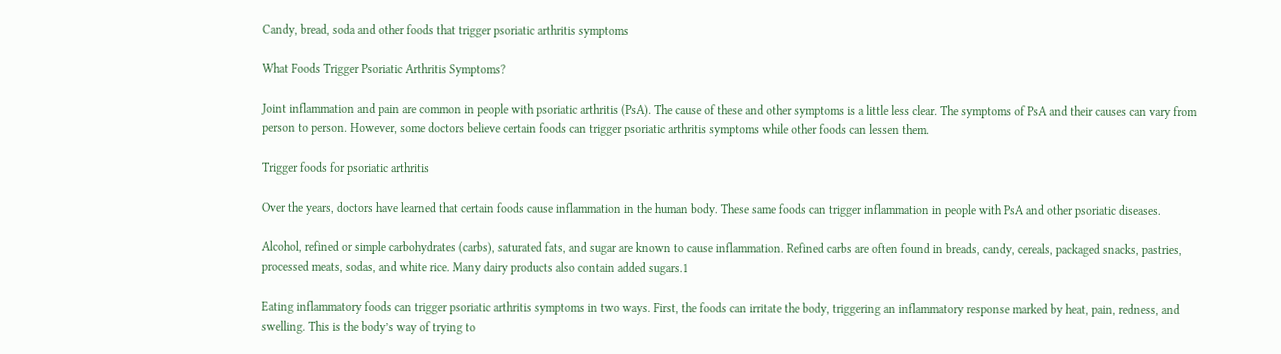Candy, bread, soda and other foods that trigger psoriatic arthritis symptoms

What Foods Trigger Psoriatic Arthritis Symptoms?

Joint inflammation and pain are common in people with psoriatic arthritis (PsA). The cause of these and other symptoms is a little less clear. The symptoms of PsA and their causes can vary from person to person. However, some doctors believe certain foods can trigger psoriatic arthritis symptoms while other foods can lessen them.

Trigger foods for psoriatic arthritis

Over the years, doctors have learned that certain foods cause inflammation in the human body. These same foods can trigger inflammation in people with PsA and other psoriatic diseases.

Alcohol, refined or simple carbohydrates (carbs), saturated fats, and sugar are known to cause inflammation. Refined carbs are often found in breads, candy, cereals, packaged snacks, pastries, processed meats, sodas, and white rice. Many dairy products also contain added sugars.1

Eating inflammatory foods can trigger psoriatic arthritis symptoms in two ways. First, the foods can irritate the body, triggering an inflammatory response marked by heat, pain, redness, and swelling. This is the body’s way of trying to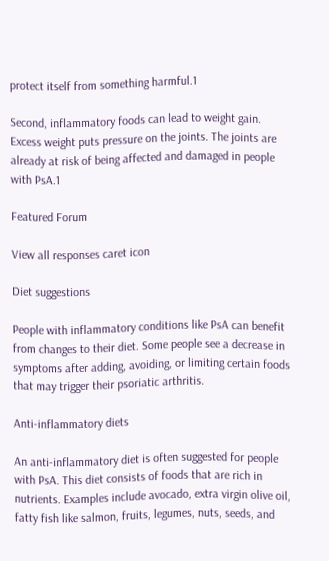protect itself from something harmful.1

Second, inflammatory foods can lead to weight gain. Excess weight puts pressure on the joints. The joints are already at risk of being affected and damaged in people with PsA.1

Featured Forum

View all responses caret icon

Diet suggestions

People with inflammatory conditions like PsA can benefit from changes to their diet. Some people see a decrease in symptoms after adding, avoiding, or limiting certain foods that may trigger their psoriatic arthritis.

Anti-inflammatory diets

An anti-inflammatory diet is often suggested for people with PsA. This diet consists of foods that are rich in nutrients. Examples include avocado, extra virgin olive oil, fatty fish like salmon, fruits, legumes, nuts, seeds, and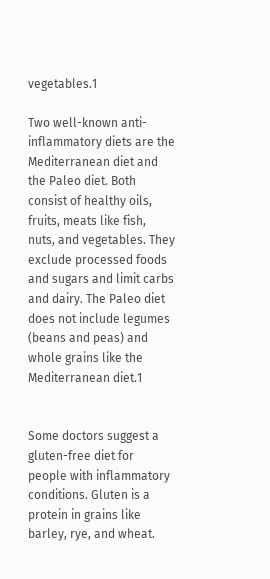vegetables.1

Two well-known anti-inflammatory diets are the Mediterranean diet and the Paleo diet. Both consist of healthy oils, fruits, meats like fish, nuts, and vegetables. They exclude processed foods and sugars and limit carbs and dairy. The Paleo diet does not include legumes (beans and peas) and whole grains like the Mediterranean diet.1


Some doctors suggest a gluten-free diet for people with inflammatory conditions. Gluten is a protein in grains like barley, rye, and wheat.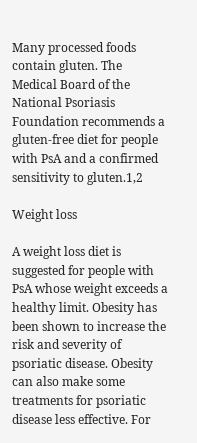Many processed foods contain gluten. The Medical Board of the National Psoriasis Foundation recommends a gluten-free diet for people with PsA and a confirmed sensitivity to gluten.1,2

Weight loss

A weight loss diet is suggested for people with PsA whose weight exceeds a healthy limit. Obesity has been shown to increase the risk and severity of psoriatic disease. Obesity can also make some treatments for psoriatic disease less effective. For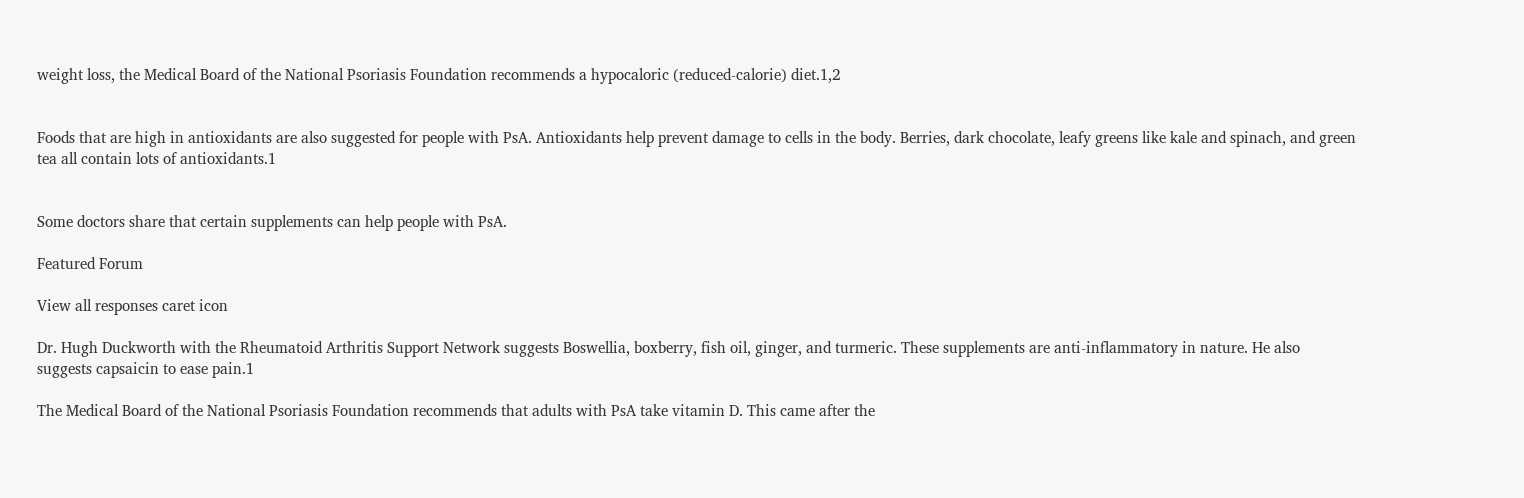weight loss, the Medical Board of the National Psoriasis Foundation recommends a hypocaloric (reduced-calorie) diet.1,2


Foods that are high in antioxidants are also suggested for people with PsA. Antioxidants help prevent damage to cells in the body. Berries, dark chocolate, leafy greens like kale and spinach, and green tea all contain lots of antioxidants.1


Some doctors share that certain supplements can help people with PsA.

Featured Forum

View all responses caret icon

Dr. Hugh Duckworth with the Rheumatoid Arthritis Support Network suggests Boswellia, boxberry, fish oil, ginger, and turmeric. These supplements are anti-inflammatory in nature. He also suggests capsaicin to ease pain.1

The Medical Board of the National Psoriasis Foundation recommends that adults with PsA take vitamin D. This came after the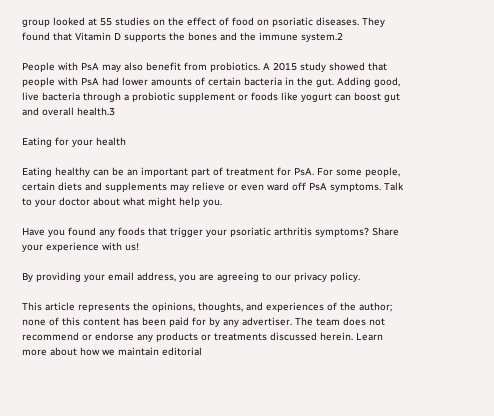group looked at 55 studies on the effect of food on psoriatic diseases. They found that Vitamin D supports the bones and the immune system.2

People with PsA may also benefit from probiotics. A 2015 study showed that people with PsA had lower amounts of certain bacteria in the gut. Adding good, live bacteria through a probiotic supplement or foods like yogurt can boost gut and overall health.3

Eating for your health

Eating healthy can be an important part of treatment for PsA. For some people, certain diets and supplements may relieve or even ward off PsA symptoms. Talk to your doctor about what might help you.

Have you found any foods that trigger your psoriatic arthritis symptoms? Share your experience with us!

By providing your email address, you are agreeing to our privacy policy.

This article represents the opinions, thoughts, and experiences of the author; none of this content has been paid for by any advertiser. The team does not recommend or endorse any products or treatments discussed herein. Learn more about how we maintain editorial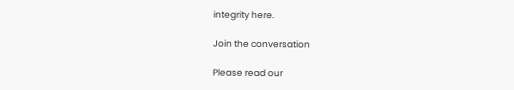integrity here.

Join the conversation

Please read our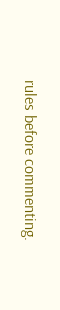rules before commenting.